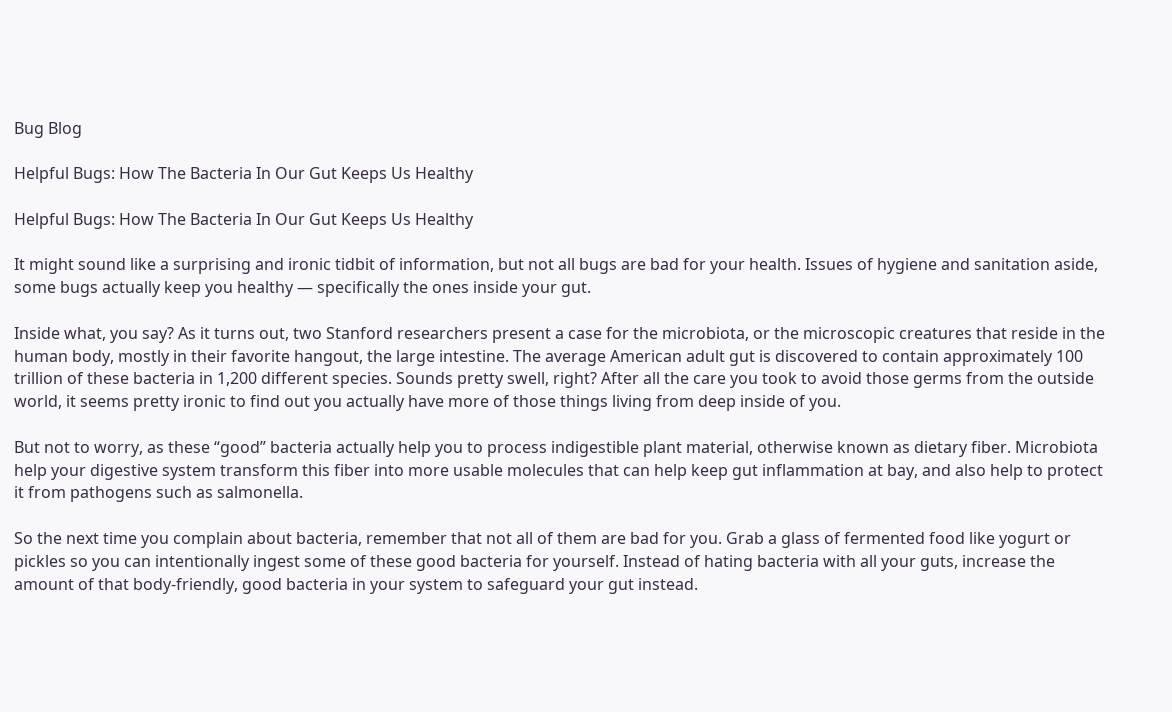Bug Blog

Helpful Bugs: How The Bacteria In Our Gut Keeps Us Healthy

Helpful Bugs: How The Bacteria In Our Gut Keeps Us Healthy

It might sound like a surprising and ironic tidbit of information, but not all bugs are bad for your health. Issues of hygiene and sanitation aside, some bugs actually keep you healthy — specifically the ones inside your gut.

Inside what, you say? As it turns out, two Stanford researchers present a case for the microbiota, or the microscopic creatures that reside in the human body, mostly in their favorite hangout, the large intestine. The average American adult gut is discovered to contain approximately 100 trillion of these bacteria in 1,200 different species. Sounds pretty swell, right? After all the care you took to avoid those germs from the outside world, it seems pretty ironic to find out you actually have more of those things living from deep inside of you.

But not to worry, as these “good” bacteria actually help you to process indigestible plant material, otherwise known as dietary fiber. Microbiota help your digestive system transform this fiber into more usable molecules that can help keep gut inflammation at bay, and also help to protect it from pathogens such as salmonella.

So the next time you complain about bacteria, remember that not all of them are bad for you. Grab a glass of fermented food like yogurt or pickles so you can intentionally ingest some of these good bacteria for yourself. Instead of hating bacteria with all your guts, increase the amount of that body-friendly, good bacteria in your system to safeguard your gut instead.